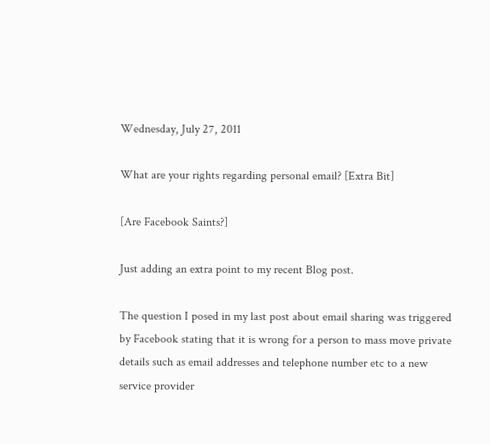Wednesday, July 27, 2011

What are your rights regarding personal email? [Extra Bit]

[Are Facebook Saints?]

Just adding an extra point to my recent Blog post.

The question I posed in my last post about email sharing was triggered by Facebook stating that it is wrong for a person to mass move private details such as email addresses and telephone number etc to a new service provider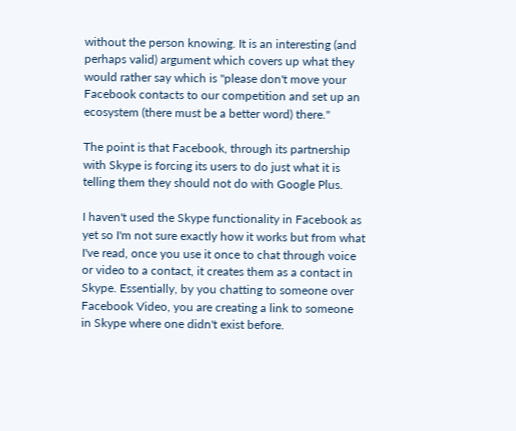without the person knowing. It is an interesting (and perhaps valid) argument which covers up what they would rather say which is "please don't move your Facebook contacts to our competition and set up an ecosystem (there must be a better word) there."

The point is that Facebook, through its partnership with Skype is forcing its users to do just what it is telling them they should not do with Google Plus.

I haven't used the Skype functionality in Facebook as yet so I'm not sure exactly how it works but from what I've read, once you use it once to chat through voice or video to a contact, it creates them as a contact in Skype. Essentially, by you chatting to someone over Facebook Video, you are creating a link to someone in Skype where one didn't exist before.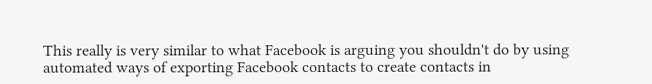This really is very similar to what Facebook is arguing you shouldn't do by using automated ways of exporting Facebook contacts to create contacts in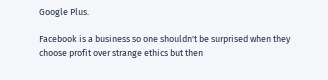Google Plus.

Facebook is a business so one shouldn't be surprised when they choose profit over strange ethics but then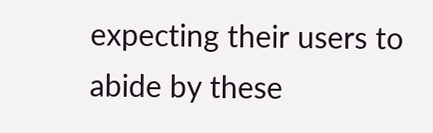expecting their users to abide by these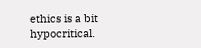ethics is a bit hypocritical.